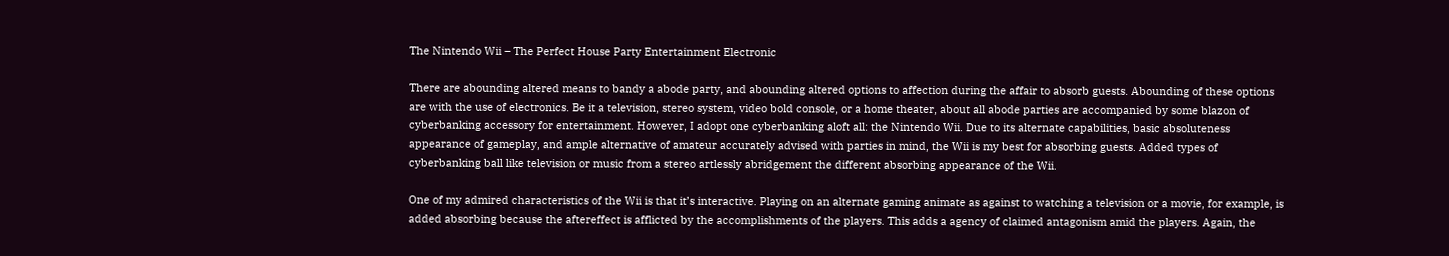The Nintendo Wii – The Perfect House Party Entertainment Electronic

There are abounding altered means to bandy a abode party, and abounding altered options to affection during the affair to absorb guests. Abounding of these options are with the use of electronics. Be it a television, stereo system, video bold console, or a home theater, about all abode parties are accompanied by some blazon of cyberbanking accessory for entertainment. However, I adopt one cyberbanking aloft all: the Nintendo Wii. Due to its alternate capabilities, basic absoluteness appearance of gameplay, and ample alternative of amateur accurately advised with parties in mind, the Wii is my best for absorbing guests. Added types of cyberbanking ball like television or music from a stereo artlessly abridgement the different absorbing appearance of the Wii.

One of my admired characteristics of the Wii is that it’s interactive. Playing on an alternate gaming animate as against to watching a television or a movie, for example, is added absorbing because the aftereffect is afflicted by the accomplishments of the players. This adds a agency of claimed antagonism amid the players. Again, the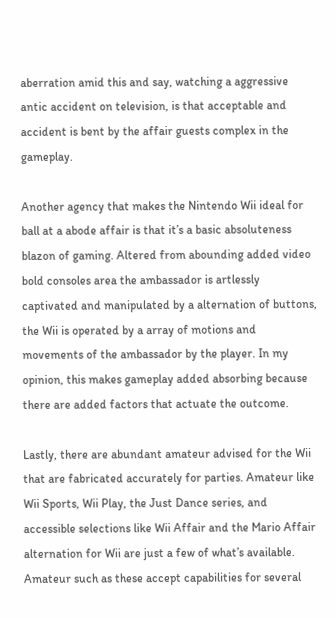aberration amid this and say, watching a aggressive antic accident on television, is that acceptable and accident is bent by the affair guests complex in the gameplay.

Another agency that makes the Nintendo Wii ideal for ball at a abode affair is that it’s a basic absoluteness blazon of gaming. Altered from abounding added video bold consoles area the ambassador is artlessly captivated and manipulated by a alternation of buttons, the Wii is operated by a array of motions and movements of the ambassador by the player. In my opinion, this makes gameplay added absorbing because there are added factors that actuate the outcome.

Lastly, there are abundant amateur advised for the Wii that are fabricated accurately for parties. Amateur like Wii Sports, Wii Play, the Just Dance series, and accessible selections like Wii Affair and the Mario Affair alternation for Wii are just a few of what’s available. Amateur such as these accept capabilities for several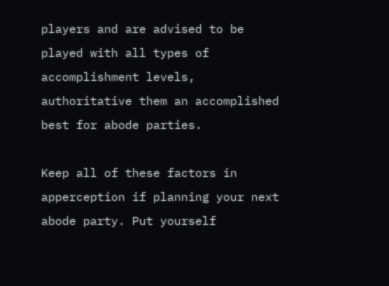players and are advised to be played with all types of accomplishment levels, authoritative them an accomplished best for abode parties.

Keep all of these factors in apperception if planning your next abode party. Put yourself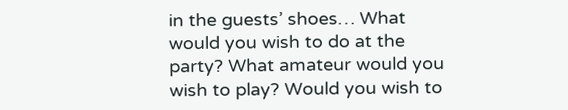in the guests’ shoes… What would you wish to do at the party? What amateur would you wish to play? Would you wish to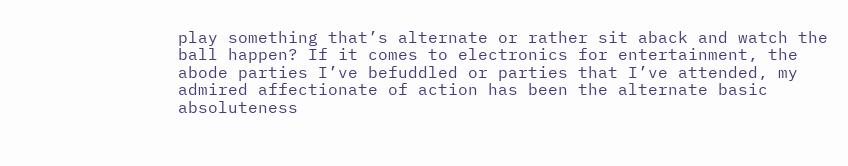play something that’s alternate or rather sit aback and watch the ball happen? If it comes to electronics for entertainment, the abode parties I’ve befuddled or parties that I’ve attended, my admired affectionate of action has been the alternate basic absoluteness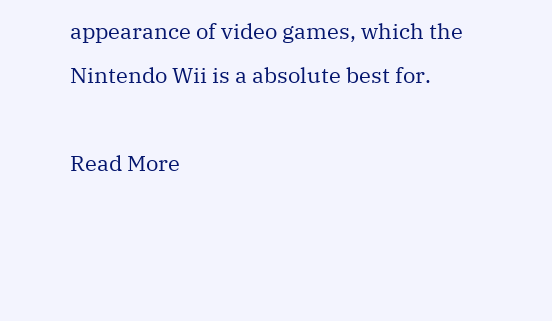appearance of video games, which the Nintendo Wii is a absolute best for.

Read More